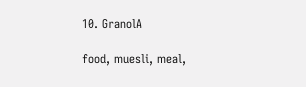10. GranolA

food, muesli, meal,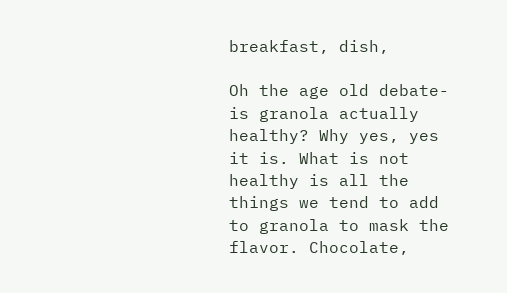breakfast, dish,

Oh the age old debate-is granola actually healthy? Why yes, yes it is. What is not healthy is all the things we tend to add to granola to mask the flavor. Chocolate,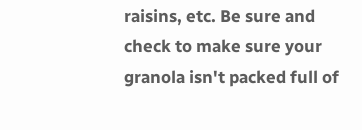raisins, etc. Be sure and check to make sure your granola isn't packed full of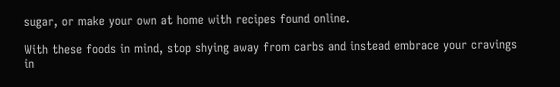sugar, or make your own at home with recipes found online.

With these foods in mind, stop shying away from carbs and instead embrace your cravings in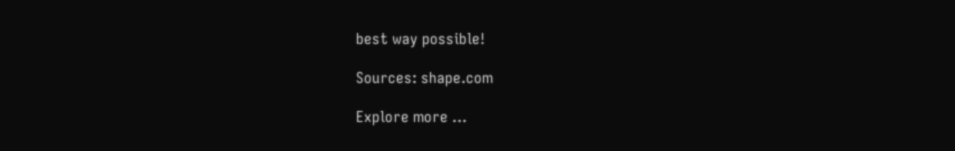best way possible!

Sources: shape.com

Explore more ...